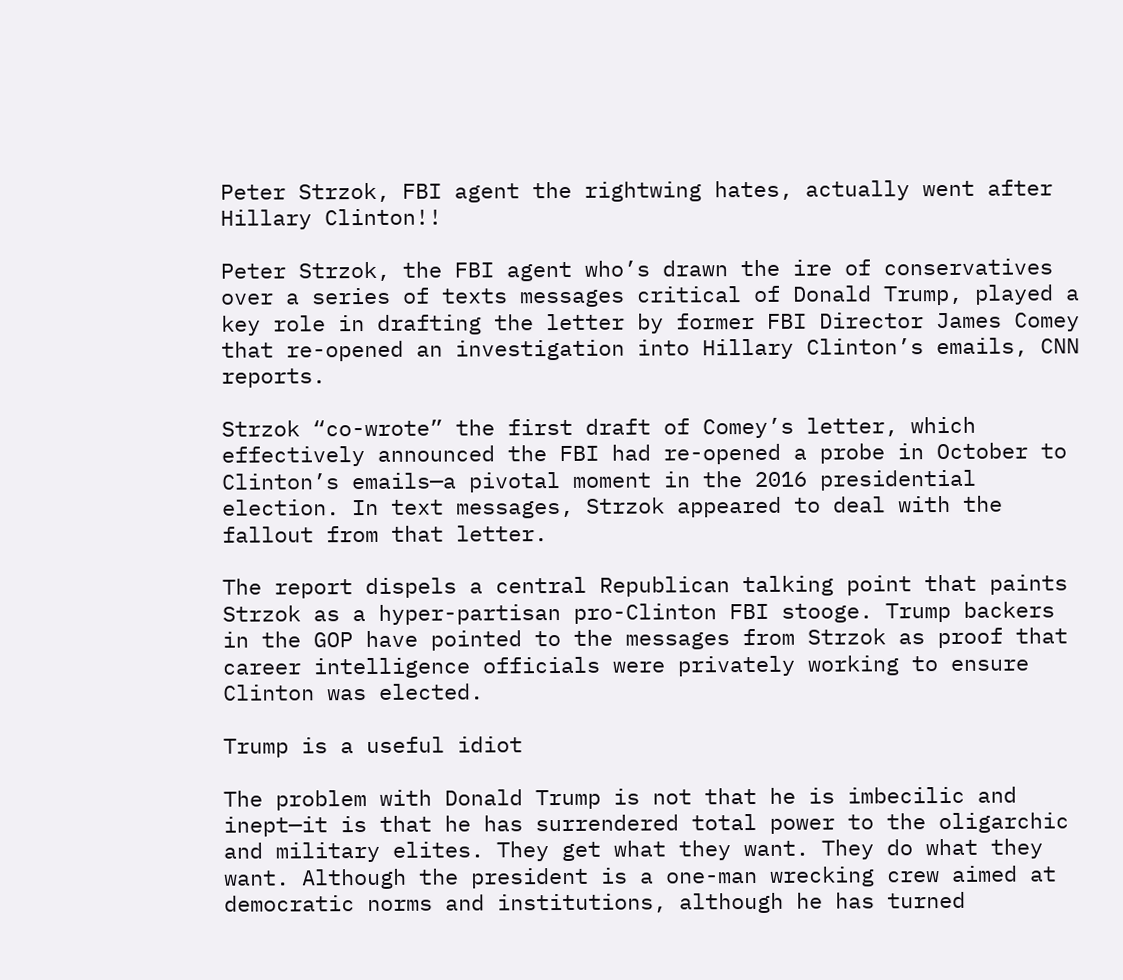Peter Strzok, FBI agent the rightwing hates, actually went after Hillary Clinton!!

Peter Strzok, the FBI agent who’s drawn the ire of conservatives over a series of texts messages critical of Donald Trump, played a key role in drafting the letter by former FBI Director James Comey that re-opened an investigation into Hillary Clinton’s emails, CNN reports.

Strzok “co-wrote” the first draft of Comey’s letter, which effectively announced the FBI had re-opened a probe in October to Clinton’s emails—a pivotal moment in the 2016 presidential election. In text messages, Strzok appeared to deal with the fallout from that letter.

The report dispels a central Republican talking point that paints Strzok as a hyper-partisan pro-Clinton FBI stooge. Trump backers in the GOP have pointed to the messages from Strzok as proof that career intelligence officials were privately working to ensure Clinton was elected.

Trump is a useful idiot

The problem with Donald Trump is not that he is imbecilic and inept—it is that he has surrendered total power to the oligarchic and military elites. They get what they want. They do what they want. Although the president is a one-man wrecking crew aimed at democratic norms and institutions, although he has turned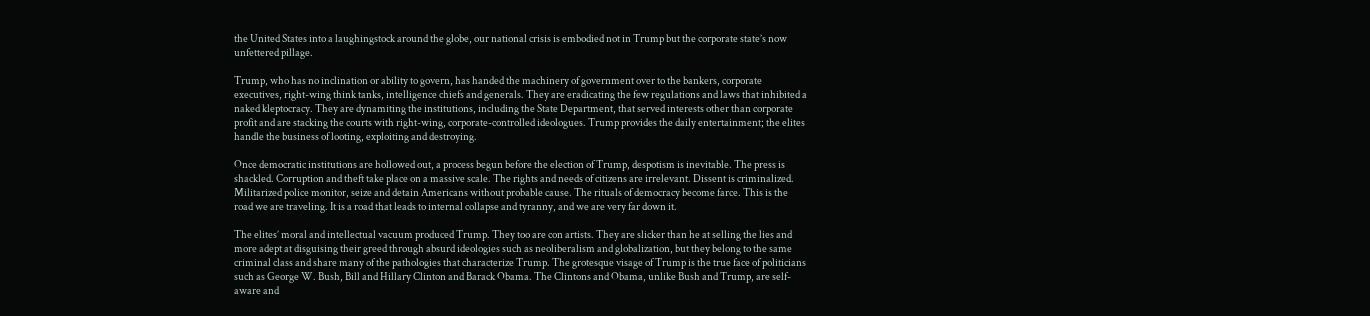the United States into a laughingstock around the globe, our national crisis is embodied not in Trump but the corporate state’s now unfettered pillage.

Trump, who has no inclination or ability to govern, has handed the machinery of government over to the bankers, corporate executives, right-wing think tanks, intelligence chiefs and generals. They are eradicating the few regulations and laws that inhibited a naked kleptocracy. They are dynamiting the institutions, including the State Department, that served interests other than corporate profit and are stacking the courts with right-wing, corporate-controlled ideologues. Trump provides the daily entertainment; the elites handle the business of looting, exploiting and destroying.

Once democratic institutions are hollowed out, a process begun before the election of Trump, despotism is inevitable. The press is shackled. Corruption and theft take place on a massive scale. The rights and needs of citizens are irrelevant. Dissent is criminalized. Militarized police monitor, seize and detain Americans without probable cause. The rituals of democracy become farce. This is the road we are traveling. It is a road that leads to internal collapse and tyranny, and we are very far down it.

The elites’ moral and intellectual vacuum produced Trump. They too are con artists. They are slicker than he at selling the lies and more adept at disguising their greed through absurd ideologies such as neoliberalism and globalization, but they belong to the same criminal class and share many of the pathologies that characterize Trump. The grotesque visage of Trump is the true face of politicians such as George W. Bush, Bill and Hillary Clinton and Barack Obama. The Clintons and Obama, unlike Bush and Trump, are self-aware and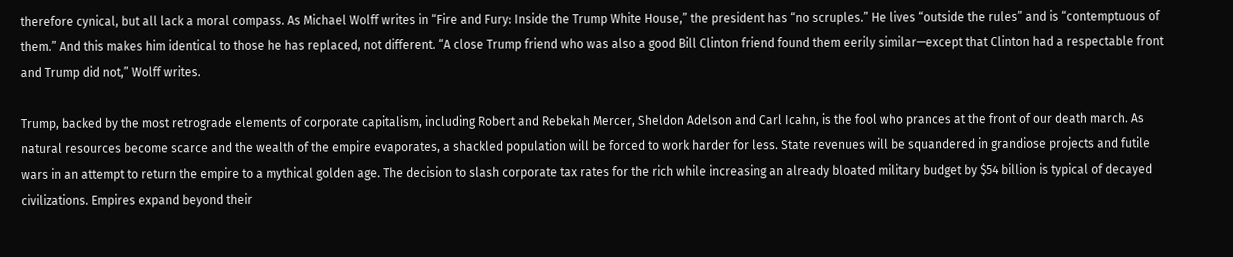therefore cynical, but all lack a moral compass. As Michael Wolff writes in “Fire and Fury: Inside the Trump White House,” the president has “no scruples.” He lives “outside the rules” and is “contemptuous of them.” And this makes him identical to those he has replaced, not different. “A close Trump friend who was also a good Bill Clinton friend found them eerily similar—except that Clinton had a respectable front and Trump did not,” Wolff writes.

Trump, backed by the most retrograde elements of corporate capitalism, including Robert and Rebekah Mercer, Sheldon Adelson and Carl Icahn, is the fool who prances at the front of our death march. As natural resources become scarce and the wealth of the empire evaporates, a shackled population will be forced to work harder for less. State revenues will be squandered in grandiose projects and futile wars in an attempt to return the empire to a mythical golden age. The decision to slash corporate tax rates for the rich while increasing an already bloated military budget by $54 billion is typical of decayed civilizations. Empires expand beyond their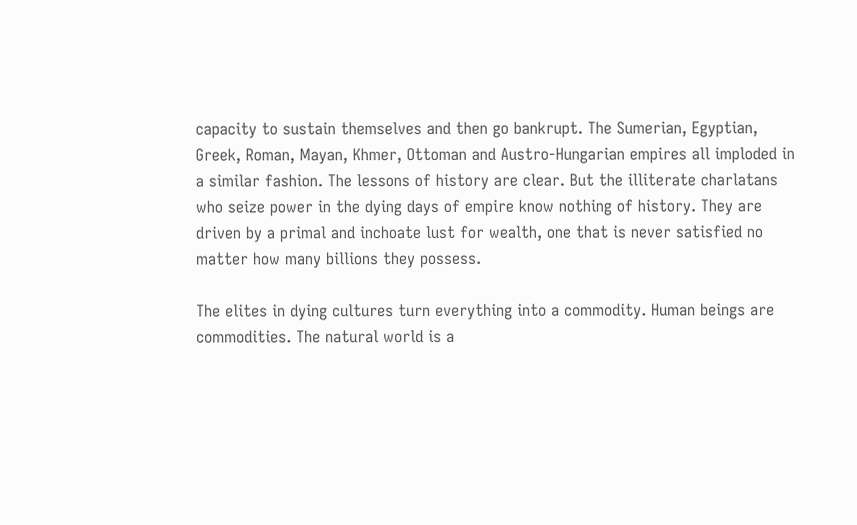capacity to sustain themselves and then go bankrupt. The Sumerian, Egyptian, Greek, Roman, Mayan, Khmer, Ottoman and Austro-Hungarian empires all imploded in a similar fashion. The lessons of history are clear. But the illiterate charlatans who seize power in the dying days of empire know nothing of history. They are driven by a primal and inchoate lust for wealth, one that is never satisfied no matter how many billions they possess.

The elites in dying cultures turn everything into a commodity. Human beings are commodities. The natural world is a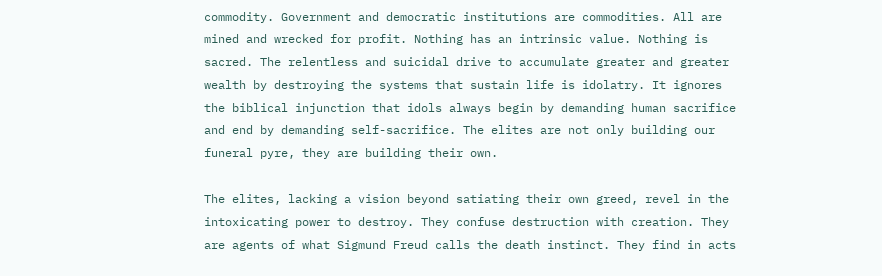commodity. Government and democratic institutions are commodities. All are mined and wrecked for profit. Nothing has an intrinsic value. Nothing is sacred. The relentless and suicidal drive to accumulate greater and greater wealth by destroying the systems that sustain life is idolatry. It ignores the biblical injunction that idols always begin by demanding human sacrifice and end by demanding self-sacrifice. The elites are not only building our funeral pyre, they are building their own.

The elites, lacking a vision beyond satiating their own greed, revel in the intoxicating power to destroy. They confuse destruction with creation. They are agents of what Sigmund Freud calls the death instinct. They find in acts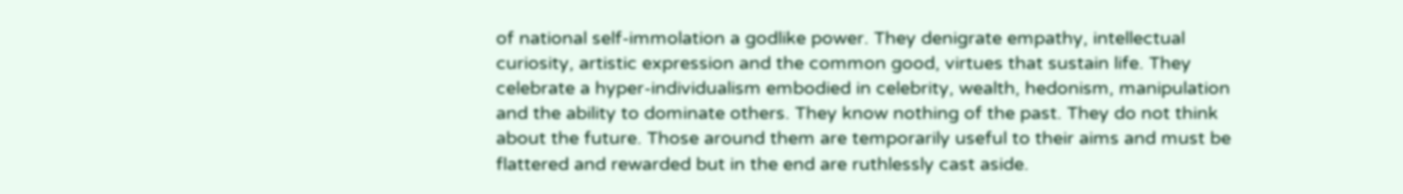of national self-immolation a godlike power. They denigrate empathy, intellectual curiosity, artistic expression and the common good, virtues that sustain life. They celebrate a hyper-individualism embodied in celebrity, wealth, hedonism, manipulation and the ability to dominate others. They know nothing of the past. They do not think about the future. Those around them are temporarily useful to their aims and must be flattered and rewarded but in the end are ruthlessly cast aside.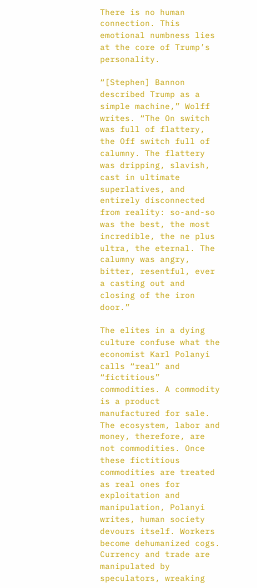There is no human connection. This emotional numbness lies at the core of Trump’s personality.

“[Stephen] Bannon described Trump as a simple machine,” Wolff writes. “The On switch was full of flattery, the Off switch full of calumny. The flattery was dripping, slavish, cast in ultimate superlatives, and entirely disconnected from reality: so-and-so was the best, the most incredible, the ne plus ultra, the eternal. The calumny was angry, bitter, resentful, ever a casting out and closing of the iron door.”

The elites in a dying culture confuse what the economist Karl Polanyi calls “real” and “fictitious” commodities. A commodity is a product manufactured for sale. The ecosystem, labor and money, therefore, are not commodities. Once these fictitious commodities are treated as real ones for exploitation and manipulation, Polanyi writes, human society devours itself. Workers become dehumanized cogs. Currency and trade are manipulated by speculators, wreaking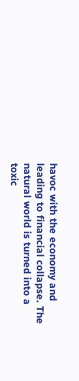havoc with the economy and leading to financial collapse. The natural world is turned into a toxic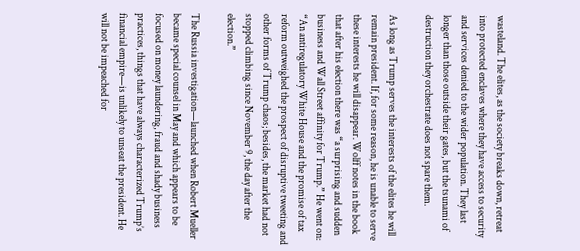wasteland. The elites, as the society breaks down, retreat into protected enclaves where they have access to security and services denied to the wider population. They last longer than those outside their gates, but the tsunami of destruction they orchestrate does not spare them.

As long as Trump serves the interests of the elites he will remain president. If, for some reason, he is unable to serve these interests he will disappear. Wolff notes in the book that after his election there was “a surprising and sudden business and Wall Street affinity for Trump.” He went on: “An antiregulatory White House and the promise of tax reform outweighed the prospect of disruptive tweeting and other forms of Trump chaos; besides, the market had not stopped climbing since November 9, the day after the election.”

The Russia investigation—launched when Robert Mueller became special counsel in May and which appears to be focused on money laundering, fraud and shady business practices, things that have always characterized Trump’s financial empire—is unlikely to unseat the president. He will not be impeached for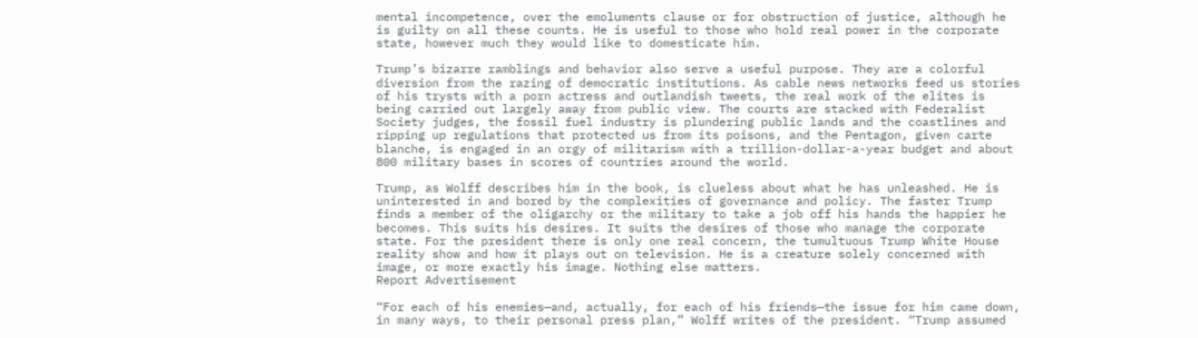mental incompetence, over the emoluments clause or for obstruction of justice, although he is guilty on all these counts. He is useful to those who hold real power in the corporate state, however much they would like to domesticate him.

Trump’s bizarre ramblings and behavior also serve a useful purpose. They are a colorful diversion from the razing of democratic institutions. As cable news networks feed us stories of his trysts with a porn actress and outlandish tweets, the real work of the elites is being carried out largely away from public view. The courts are stacked with Federalist Society judges, the fossil fuel industry is plundering public lands and the coastlines and ripping up regulations that protected us from its poisons, and the Pentagon, given carte blanche, is engaged in an orgy of militarism with a trillion-dollar-a-year budget and about 800 military bases in scores of countries around the world.

Trump, as Wolff describes him in the book, is clueless about what he has unleashed. He is uninterested in and bored by the complexities of governance and policy. The faster Trump finds a member of the oligarchy or the military to take a job off his hands the happier he becomes. This suits his desires. It suits the desires of those who manage the corporate state. For the president there is only one real concern, the tumultuous Trump White House reality show and how it plays out on television. He is a creature solely concerned with image, or more exactly his image. Nothing else matters.
Report Advertisement

“For each of his enemies—and, actually, for each of his friends—the issue for him came down, in many ways, to their personal press plan,” Wolff writes of the president. “Trump assumed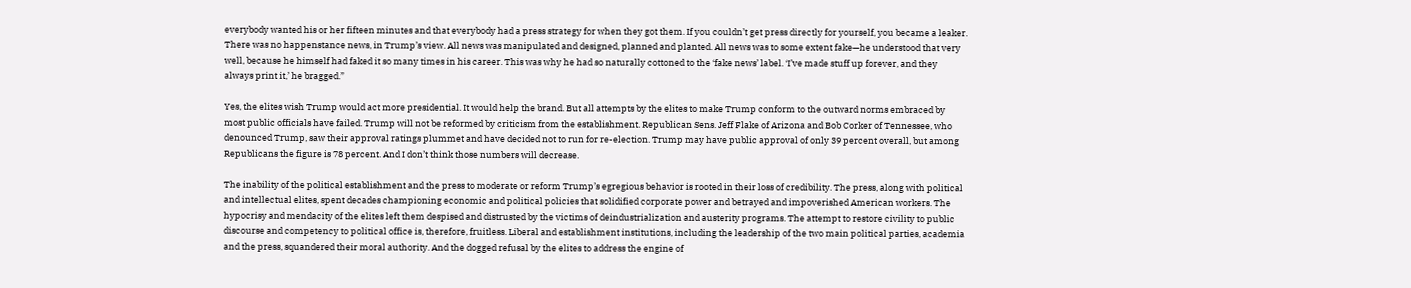everybody wanted his or her fifteen minutes and that everybody had a press strategy for when they got them. If you couldn’t get press directly for yourself, you became a leaker. There was no happenstance news, in Trump’s view. All news was manipulated and designed, planned and planted. All news was to some extent fake—he understood that very well, because he himself had faked it so many times in his career. This was why he had so naturally cottoned to the ‘fake news’ label. ‘I’ve made stuff up forever, and they always print it,’ he bragged.”

Yes, the elites wish Trump would act more presidential. It would help the brand. But all attempts by the elites to make Trump conform to the outward norms embraced by most public officials have failed. Trump will not be reformed by criticism from the establishment. Republican Sens. Jeff Flake of Arizona and Bob Corker of Tennessee, who denounced Trump, saw their approval ratings plummet and have decided not to run for re-election. Trump may have public approval of only 39 percent overall, but among Republicans the figure is 78 percent. And I don’t think those numbers will decrease.

The inability of the political establishment and the press to moderate or reform Trump’s egregious behavior is rooted in their loss of credibility. The press, along with political and intellectual elites, spent decades championing economic and political policies that solidified corporate power and betrayed and impoverished American workers. The hypocrisy and mendacity of the elites left them despised and distrusted by the victims of deindustrialization and austerity programs. The attempt to restore civility to public discourse and competency to political office is, therefore, fruitless. Liberal and establishment institutions, including the leadership of the two main political parties, academia and the press, squandered their moral authority. And the dogged refusal by the elites to address the engine of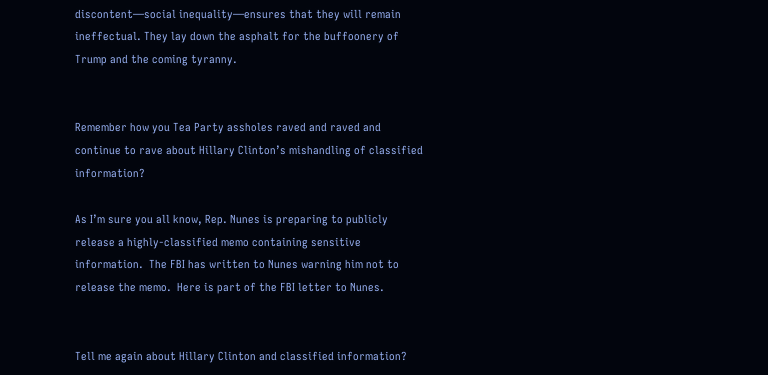discontent—social inequality—ensures that they will remain ineffectual. They lay down the asphalt for the buffoonery of Trump and the coming tyranny.


Remember how you Tea Party assholes raved and raved and continue to rave about Hillary Clinton’s mishandling of classified information?

As I’m sure you all know, Rep. Nunes is preparing to publicly release a highly-classified memo containing sensitive information.  The FBI has written to Nunes warning him not to release the memo.  Here is part of the FBI letter to Nunes.


Tell me again about Hillary Clinton and classified information?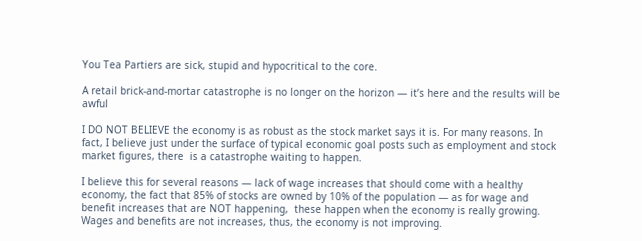You Tea Partiers are sick, stupid and hypocritical to the core.

A retail brick-and-mortar catastrophe is no longer on the horizon — it’s here and the results will be awful

I DO NOT BELIEVE the economy is as robust as the stock market says it is. For many reasons. In fact, I believe just under the surface of typical economic goal posts such as employment and stock market figures, there  is a catastrophe waiting to happen.

I believe this for several reasons — lack of wage increases that should come with a healthy economy, the fact that 85% of stocks are owned by 10% of the population — as for wage and benefit increases that are NOT happening,  these happen when the economy is really growing.  Wages and benefits are not increases, thus, the economy is not improving.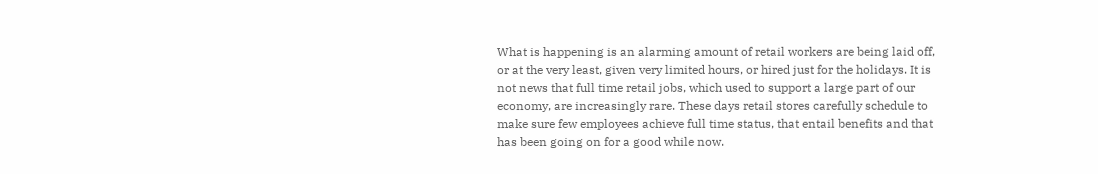What is happening is an alarming amount of retail workers are being laid off, or at the very least, given very limited hours, or hired just for the holidays. It is not news that full time retail jobs, which used to support a large part of our economy, are increasingly rare. These days retail stores carefully schedule to make sure few employees achieve full time status, that entail benefits and that has been going on for a good while now.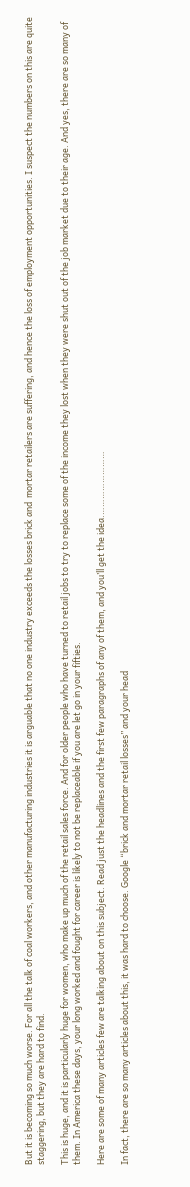But it is becoming so much worse. For all the talk of coal workers, and other manufacturing industries it is arguable that no one industry exceeds the losses brick and  mortar retailers are suffering, and hence the loss of employment opportunities. I suspect the numbers on this are quite staggering, but they are hard to find.

This is huge, and it is particularly huge for women, who make up much of the retail sales force. And for older people who have turned to retail jobs to try to replace some of the income they lost when they were shut out of the job market due to their age. And yes, there are so many of them. In America these days, your long worked and fought for career is likely to not be replaceable if you are let go in your fifties.

Here are some of many articles few are talking about on this subject. Read just the headlines and the first few paragraphs of any of them, and you’ll get the idea.……………………

In fact, there are so many articles about this, it was hard to choose. Google “brick and mortar retail losses” and your head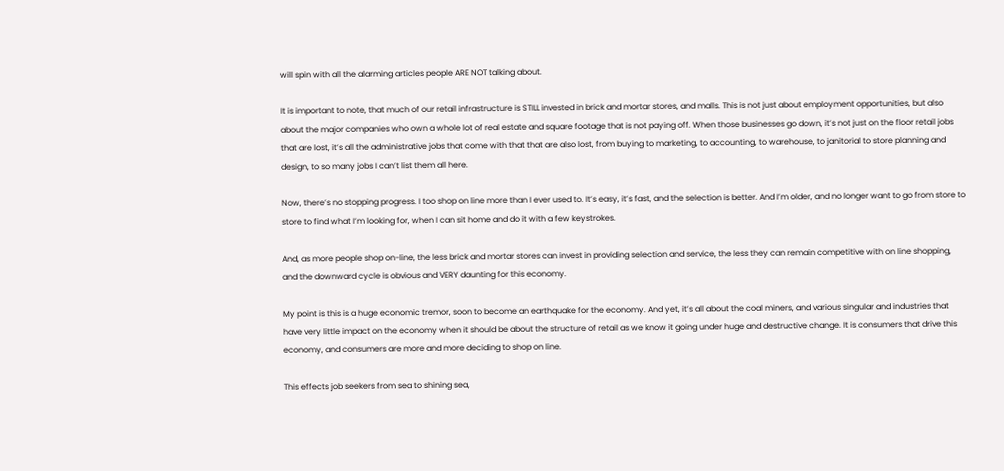will spin with all the alarming articles people ARE NOT talking about.

It is important to note, that much of our retail infrastructure is STILL invested in brick and mortar stores, and malls. This is not just about employment opportunities, but also about the major companies who own a whole lot of real estate and square footage that is not paying off. When those businesses go down, it’s not just on the floor retail jobs that are lost, it’s all the administrative jobs that come with that that are also lost, from buying to marketing, to accounting, to warehouse, to janitorial to store planning and design, to so many jobs I can’t list them all here.

Now, there’s no stopping progress. I too shop on line more than I ever used to. It’s easy, it’s fast, and the selection is better. And I’m older, and no longer want to go from store to store to find what I’m looking for, when I can sit home and do it with a few keystrokes.

And, as more people shop on-line, the less brick and mortar stores can invest in providing selection and service, the less they can remain competitive with on line shopping, and the downward cycle is obvious and VERY daunting for this economy.

My point is this is a huge economic tremor, soon to become an earthquake for the economy. And yet, it’s all about the coal miners, and various singular and industries that have very little impact on the economy when it should be about the structure of retail as we know it going under huge and destructive change. It is consumers that drive this economy, and consumers are more and more deciding to shop on line.

This effects job seekers from sea to shining sea,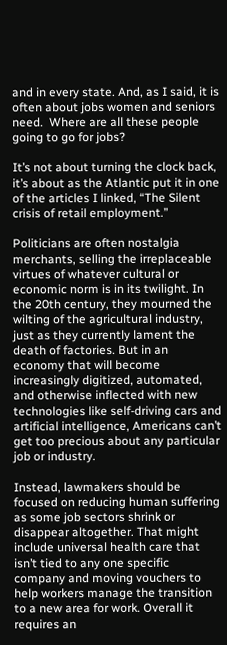and in every state. And, as I said, it is often about jobs women and seniors need.  Where are all these people going to go for jobs?

It’s not about turning the clock back, it’s about as the Atlantic put it in one of the articles I linked, “The Silent crisis of retail employment.”

Politicians are often nostalgia merchants, selling the irreplaceable virtues of whatever cultural or economic norm is in its twilight. In the 20th century, they mourned the wilting of the agricultural industry, just as they currently lament the death of factories. But in an economy that will become increasingly digitized, automated, and otherwise inflected with new technologies like self-driving cars and artificial intelligence, Americans can’t get too precious about any particular job or industry.

Instead, lawmakers should be focused on reducing human suffering as some job sectors shrink or disappear altogether. That might include universal health care that isn’t tied to any one specific company and moving vouchers to help workers manage the transition to a new area for work. Overall it requires an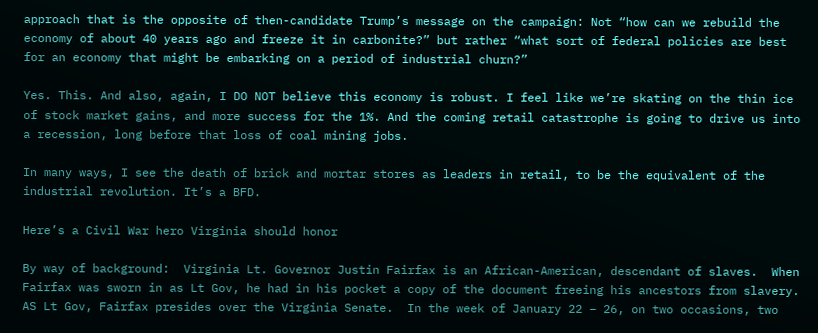approach that is the opposite of then-candidate Trump’s message on the campaign: Not “how can we rebuild the economy of about 40 years ago and freeze it in carbonite?” but rather “what sort of federal policies are best for an economy that might be embarking on a period of industrial churn?”

Yes. This. And also, again, I DO NOT believe this economy is robust. I feel like we’re skating on the thin ice of stock market gains, and more success for the 1%. And the coming retail catastrophe is going to drive us into a recession, long before that loss of coal mining jobs.

In many ways, I see the death of brick and mortar stores as leaders in retail, to be the equivalent of the industrial revolution. It’s a BFD.

Here’s a Civil War hero Virginia should honor

By way of background:  Virginia Lt. Governor Justin Fairfax is an African-American, descendant of slaves.  When Fairfax was sworn in as Lt Gov, he had in his pocket a copy of the document freeing his ancestors from slavery.  AS Lt Gov, Fairfax presides over the Virginia Senate.  In the week of January 22 – 26, on two occasions, two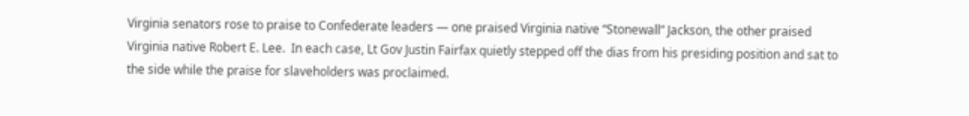Virginia senators rose to praise to Confederate leaders — one praised Virginia native “Stonewall” Jackson, the other praised Virginia native Robert E. Lee.  In each case, Lt Gov Justin Fairfax quietly stepped off the dias from his presiding position and sat to the side while the praise for slaveholders was proclaimed.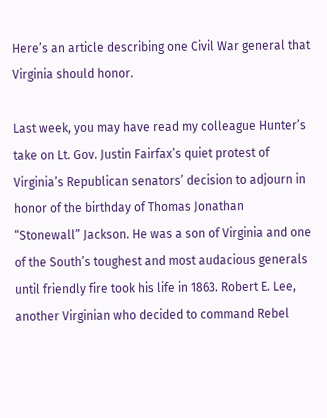Here’s an article describing one Civil War general that Virginia should honor.

Last week, you may have read my colleague Hunter’s take on Lt. Gov. Justin Fairfax’s quiet protest of Virginia’s Republican senators’ decision to adjourn in honor of the birthday of Thomas Jonathan “Stonewall” Jackson. He was a son of Virginia and one of the South’s toughest and most audacious generals until friendly fire took his life in 1863. Robert E. Lee, another Virginian who decided to command Rebel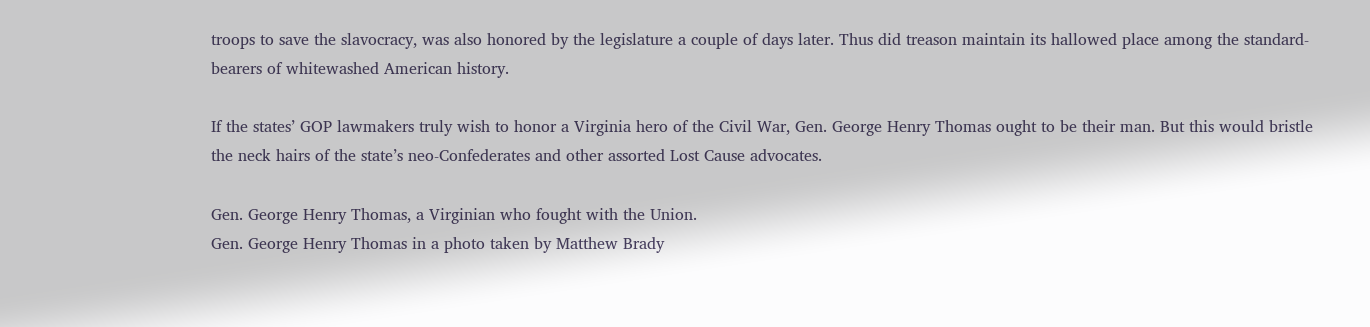troops to save the slavocracy, was also honored by the legislature a couple of days later. Thus did treason maintain its hallowed place among the standard-bearers of whitewashed American history.

If the states’ GOP lawmakers truly wish to honor a Virginia hero of the Civil War, Gen. George Henry Thomas ought to be their man. But this would bristle the neck hairs of the state’s neo-Confederates and other assorted Lost Cause advocates.

Gen. George Henry Thomas, a Virginian who fought with the Union.
Gen. George Henry Thomas in a photo taken by Matthew Brady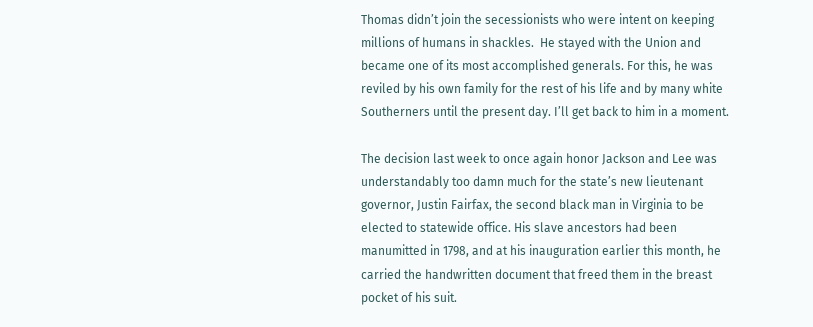Thomas didn’t join the secessionists who were intent on keeping millions of humans in shackles.  He stayed with the Union and became one of its most accomplished generals. For this, he was reviled by his own family for the rest of his life and by many white Southerners until the present day. I’ll get back to him in a moment.

The decision last week to once again honor Jackson and Lee was understandably too damn much for the state’s new lieutenant governor, Justin Fairfax, the second black man in Virginia to be elected to statewide office. His slave ancestors had been manumitted in 1798, and at his inauguration earlier this month, he carried the handwritten document that freed them in the breast pocket of his suit.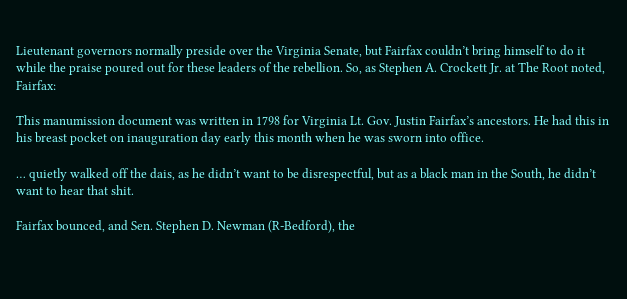Lieutenant governors normally preside over the Virginia Senate, but Fairfax couldn’t bring himself to do it while the praise poured out for these leaders of the rebellion. So, as Stephen A. Crockett Jr. at The Root noted, Fairfax:

This manumission document was written in 1798 for Virginia Lt. Gov. Justin Fairfax’s ancestors. He had this in his breast pocket on inauguration day early this month when he was sworn into office.

… quietly walked off the dais, as he didn’t want to be disrespectful, but as a black man in the South, he didn’t want to hear that shit.

Fairfax bounced, and Sen. Stephen D. Newman (R-Bedford), the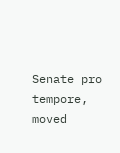Senate pro tempore, moved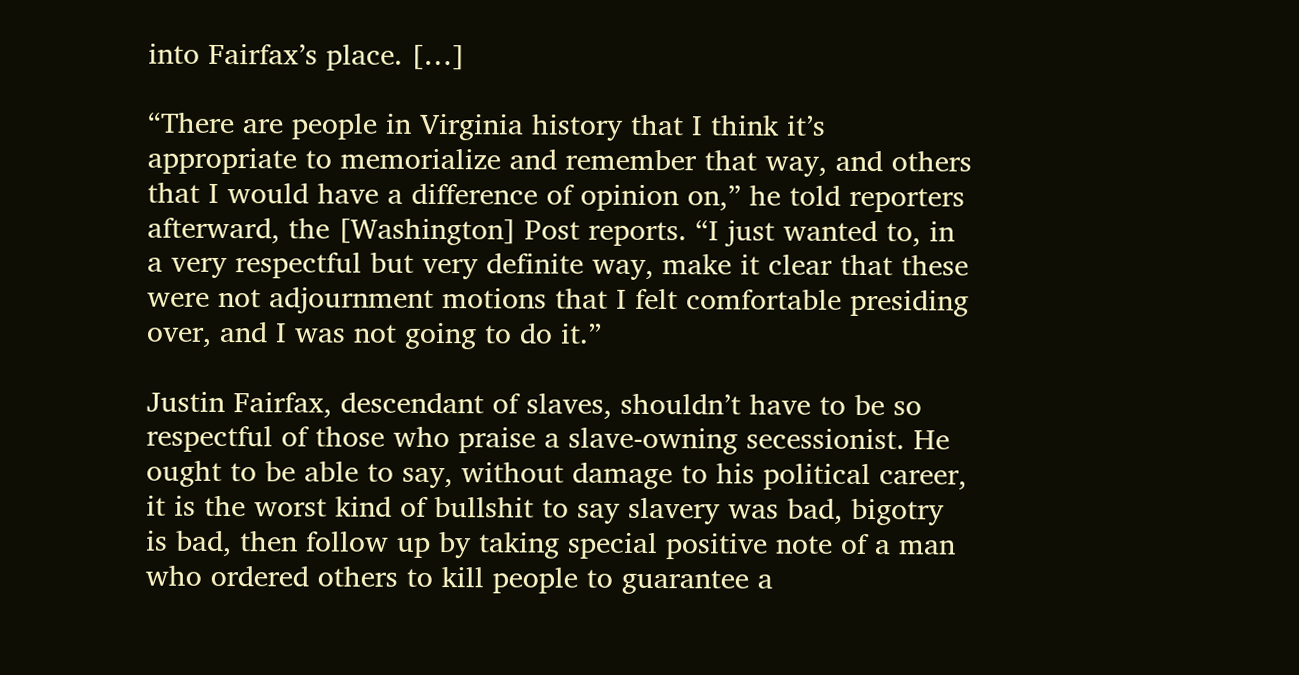into Fairfax’s place. […]

“There are people in Virginia history that I think it’s appropriate to memorialize and remember that way, and others that I would have a difference of opinion on,” he told reporters afterward, the [Washington] Post reports. “I just wanted to, in a very respectful but very definite way, make it clear that these were not adjournment motions that I felt comfortable presiding over, and I was not going to do it.”

Justin Fairfax, descendant of slaves, shouldn’t have to be so respectful of those who praise a slave-owning secessionist. He ought to be able to say, without damage to his political career, it is the worst kind of bullshit to say slavery was bad, bigotry is bad, then follow up by taking special positive note of a man who ordered others to kill people to guarantee a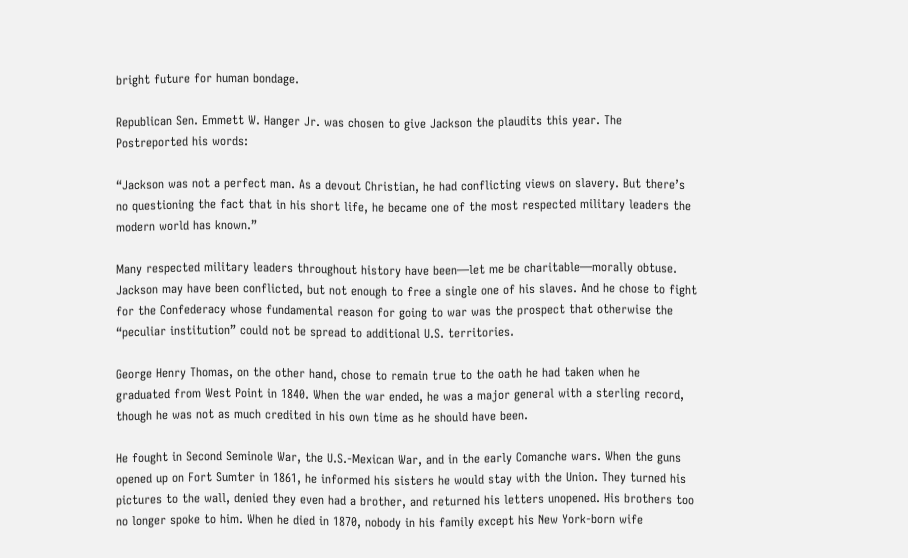bright future for human bondage.

Republican Sen. Emmett W. Hanger Jr. was chosen to give Jackson the plaudits this year. The Postreported his words:

“Jackson was not a perfect man. As a devout Christian, he had conflicting views on slavery. But there’s no questioning the fact that in his short life, he became one of the most respected military leaders the modern world has known.”

Many respected military leaders throughout history have been—let me be charitable—morally obtuse. Jackson may have been conflicted, but not enough to free a single one of his slaves. And he chose to fight for the Confederacy whose fundamental reason for going to war was the prospect that otherwise the “peculiar institution” could not be spread to additional U.S. territories.

George Henry Thomas, on the other hand, chose to remain true to the oath he had taken when he graduated from West Point in 1840. When the war ended, he was a major general with a sterling record, though he was not as much credited in his own time as he should have been.

He fought in Second Seminole War, the U.S.-Mexican War, and in the early Comanche wars. When the guns opened up on Fort Sumter in 1861, he informed his sisters he would stay with the Union. They turned his pictures to the wall, denied they even had a brother, and returned his letters unopened. His brothers too no longer spoke to him. When he died in 1870, nobody in his family except his New York-born wife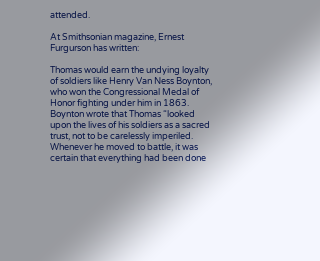attended.

At Smithsonian magazine, Ernest Furgurson has written:

Thomas would earn the undying loyalty of soldiers like Henry Van Ness Boynton, who won the Congressional Medal of Honor fighting under him in 1863. Boynton wrote that Thomas “looked upon the lives of his soldiers as a sacred trust, not to be carelessly imperiled. Whenever he moved to battle, it was certain that everything had been done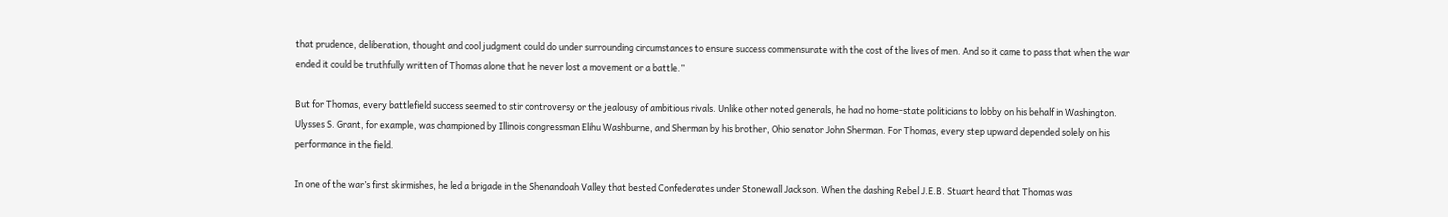that prudence, deliberation, thought and cool judgment could do under surrounding circumstances to ensure success commensurate with the cost of the lives of men. And so it came to pass that when the war ended it could be truthfully written of Thomas alone that he never lost a movement or a battle.”

But for Thomas, every battlefield success seemed to stir controversy or the jealousy of ambitious rivals. Unlike other noted generals, he had no home-state politicians to lobby on his behalf in Washington. Ulysses S. Grant, for example, was championed by Illinois congressman Elihu Washburne, and Sherman by his brother, Ohio senator John Sherman. For Thomas, every step upward depended solely on his performance in the field.

In one of the war’s first skirmishes, he led a brigade in the Shenandoah Valley that bested Confederates under Stonewall Jackson. When the dashing Rebel J.E.B. Stuart heard that Thomas was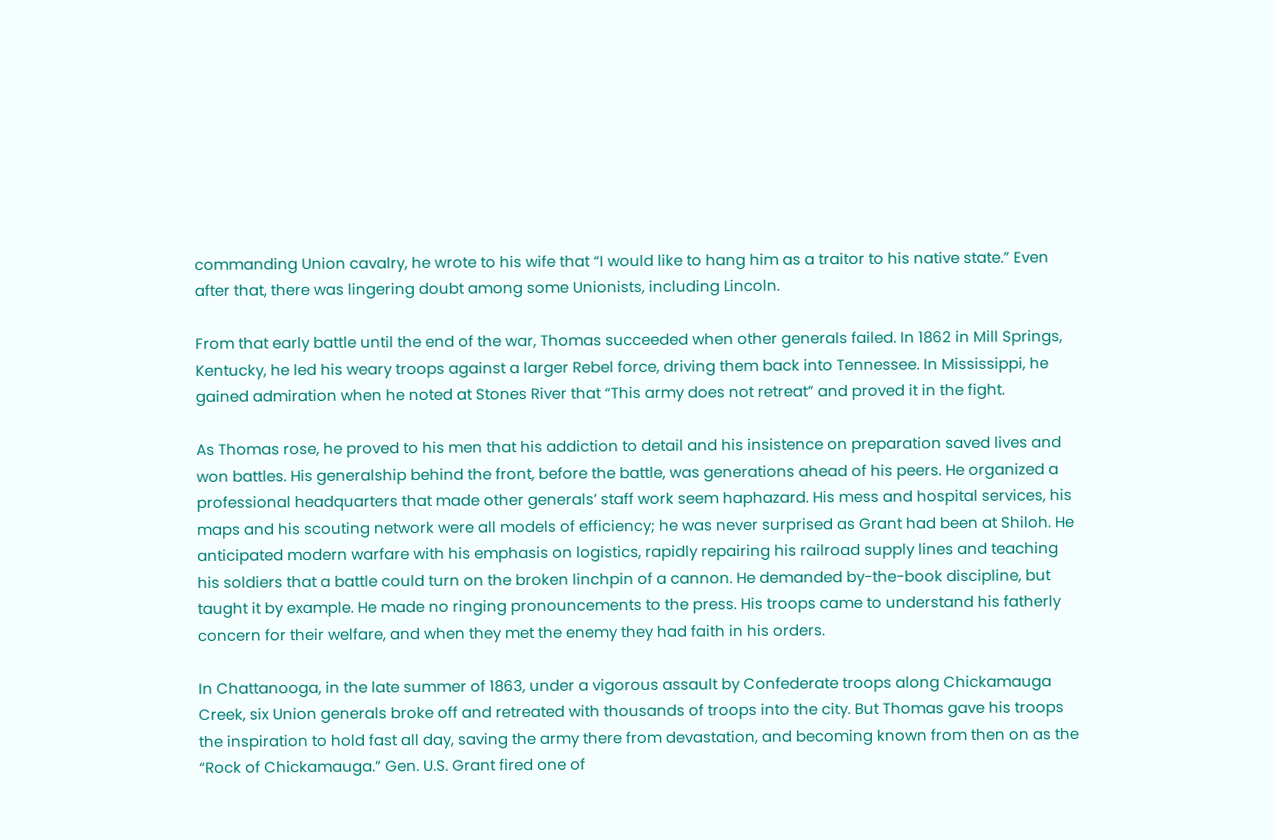commanding Union cavalry, he wrote to his wife that “I would like to hang him as a traitor to his native state.” Even after that, there was lingering doubt among some Unionists, including Lincoln.

From that early battle until the end of the war, Thomas succeeded when other generals failed. In 1862 in Mill Springs, Kentucky, he led his weary troops against a larger Rebel force, driving them back into Tennessee. In Mississippi, he gained admiration when he noted at Stones River that “This army does not retreat” and proved it in the fight.

As Thomas rose, he proved to his men that his addiction to detail and his insistence on preparation saved lives and won battles. His generalship behind the front, before the battle, was generations ahead of his peers. He organized a professional headquarters that made other generals’ staff work seem haphazard. His mess and hospital services, his maps and his scouting network were all models of efficiency; he was never surprised as Grant had been at Shiloh. He anticipated modern warfare with his emphasis on logistics, rapidly repairing his railroad supply lines and teaching his soldiers that a battle could turn on the broken linchpin of a cannon. He demanded by-the-book discipline, but taught it by example. He made no ringing pronouncements to the press. His troops came to understand his fatherly concern for their welfare, and when they met the enemy they had faith in his orders.

In Chattanooga, in the late summer of 1863, under a vigorous assault by Confederate troops along Chickamauga Creek, six Union generals broke off and retreated with thousands of troops into the city. But Thomas gave his troops the inspiration to hold fast all day, saving the army there from devastation, and becoming known from then on as the “Rock of Chickamauga.” Gen. U.S. Grant fired one of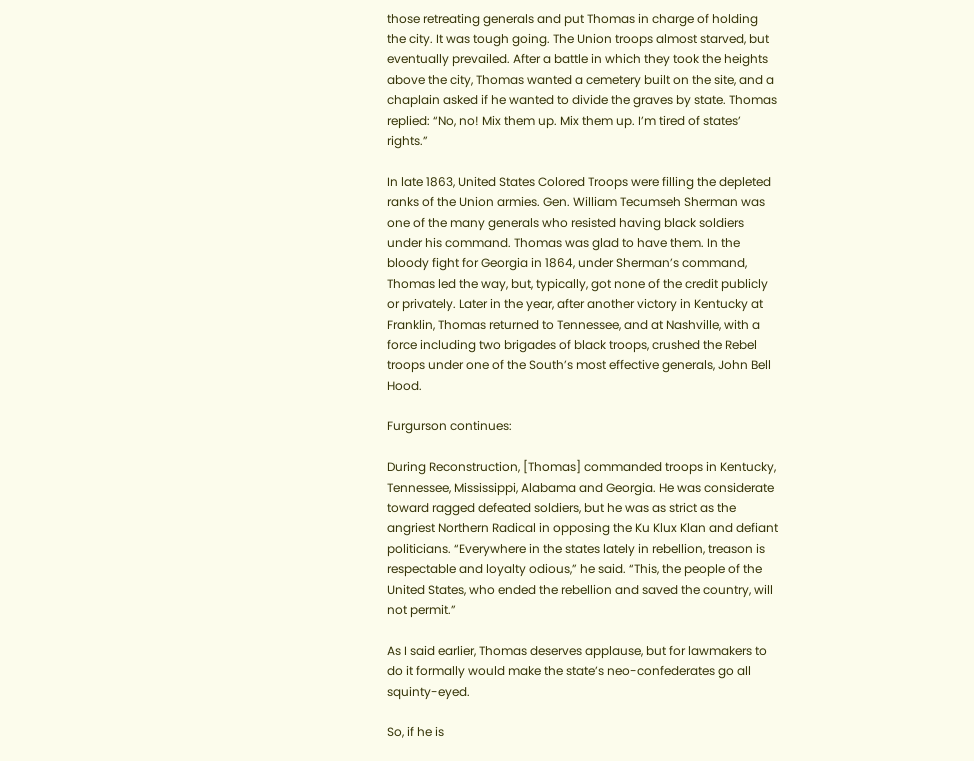those retreating generals and put Thomas in charge of holding the city. It was tough going. The Union troops almost starved, but eventually prevailed. After a battle in which they took the heights above the city, Thomas wanted a cemetery built on the site, and a chaplain asked if he wanted to divide the graves by state. Thomas replied: “No, no! Mix them up. Mix them up. I’m tired of states’ rights.”

In late 1863, United States Colored Troops were filling the depleted ranks of the Union armies. Gen. William Tecumseh Sherman was one of the many generals who resisted having black soldiers under his command. Thomas was glad to have them. In the bloody fight for Georgia in 1864, under Sherman’s command, Thomas led the way, but, typically, got none of the credit publicly or privately. Later in the year, after another victory in Kentucky at Franklin, Thomas returned to Tennessee, and at Nashville, with a force including two brigades of black troops, crushed the Rebel troops under one of the South’s most effective generals, John Bell Hood.

Furgurson continues:

During Reconstruction, [Thomas] commanded troops in Kentucky, Tennessee, Mississippi, Alabama and Georgia. He was considerate toward ragged defeated soldiers, but he was as strict as the angriest Northern Radical in opposing the Ku Klux Klan and defiant politicians. “Everywhere in the states lately in rebellion, treason is respectable and loyalty odious,” he said. “This, the people of the United States, who ended the rebellion and saved the country, will not permit.”

As I said earlier, Thomas deserves applause, but for lawmakers to do it formally would make the state’s neo-confederates go all squinty-eyed.

So, if he is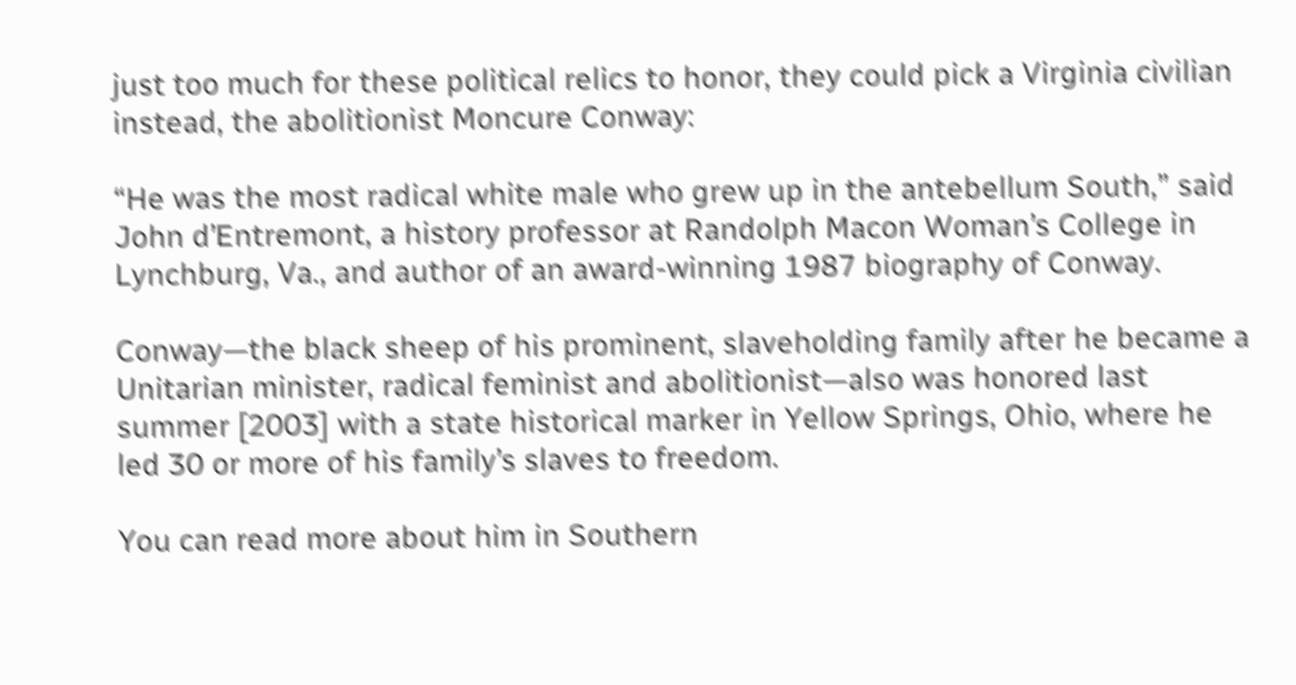just too much for these political relics to honor, they could pick a Virginia civilian instead, the abolitionist Moncure Conway:

“He was the most radical white male who grew up in the antebellum South,” said John d’Entremont, a history professor at Randolph Macon Woman’s College in Lynchburg, Va., and author of an award-winning 1987 biography of Conway.

Conway—the black sheep of his prominent, slaveholding family after he became a Unitarian minister, radical feminist and abolitionist—also was honored last summer [2003] with a state historical marker in Yellow Springs, Ohio, where he led 30 or more of his family’s slaves to freedom.

You can read more about him in Southern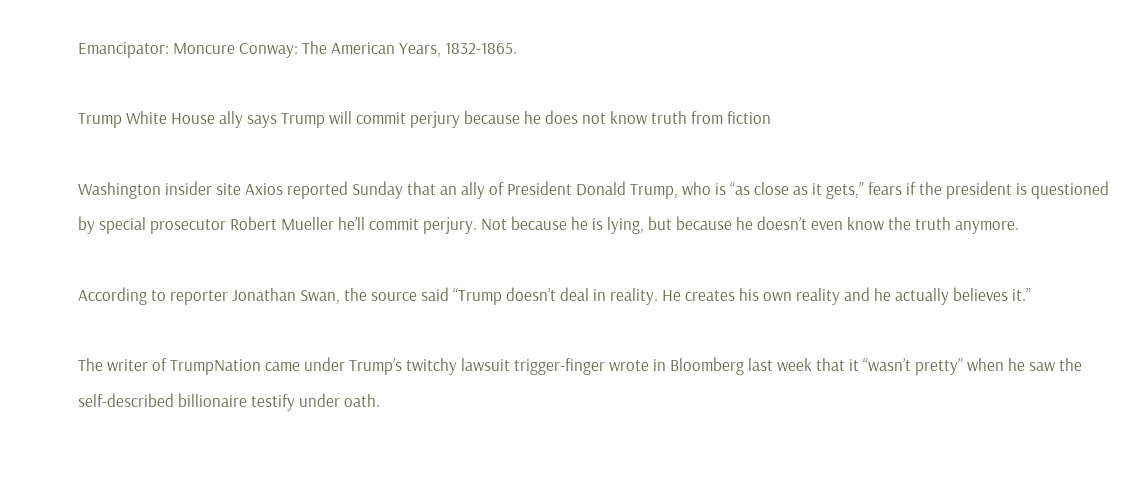Emancipator: Moncure Conway: The American Years, 1832-1865.

Trump White House ally says Trump will commit perjury because he does not know truth from fiction

Washington insider site Axios reported Sunday that an ally of President Donald Trump, who is “as close as it gets,” fears if the president is questioned by special prosecutor Robert Mueller he’ll commit perjury. Not because he is lying, but because he doesn’t even know the truth anymore.

According to reporter Jonathan Swan, the source said “Trump doesn’t deal in reality. He creates his own reality and he actually believes it.”

The writer of TrumpNation came under Trump’s twitchy lawsuit trigger-finger wrote in Bloomberg last week that it “wasn’t pretty” when he saw the self-described billionaire testify under oath.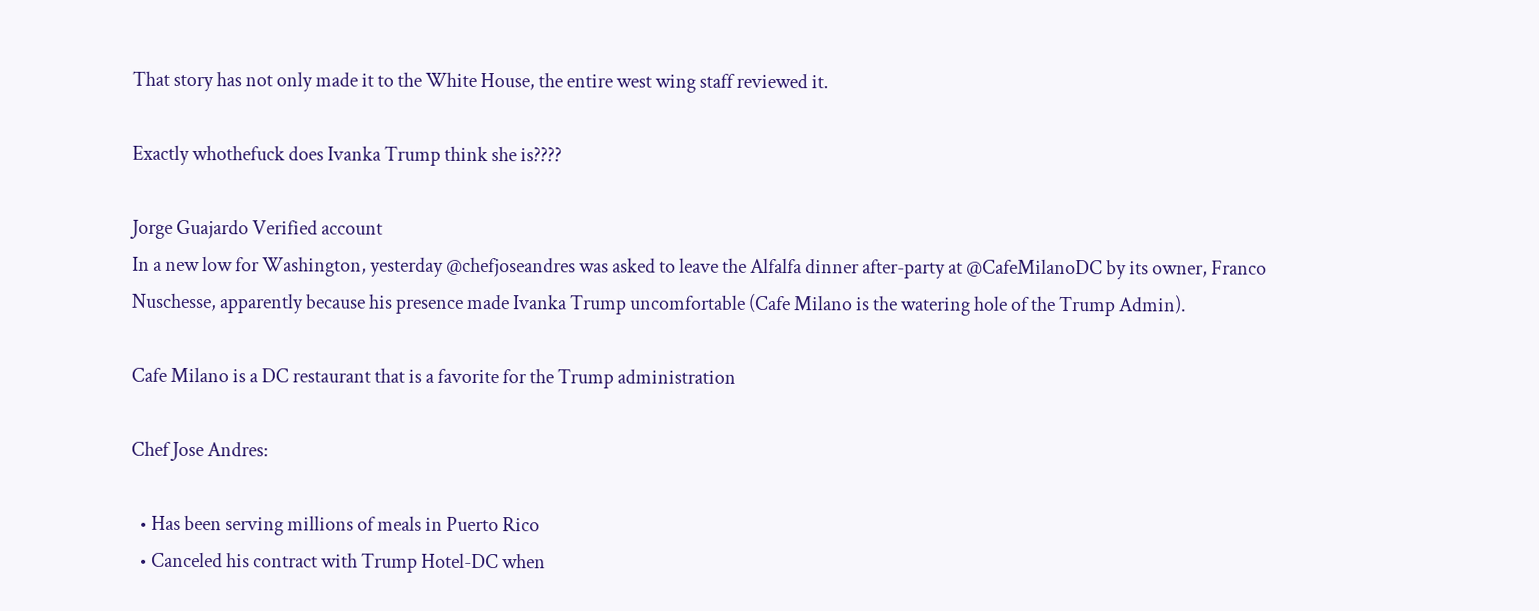That story has not only made it to the White House, the entire west wing staff reviewed it.

Exactly whothefuck does Ivanka Trump think she is????

Jorge Guajardo Verified account
In a new low for Washington, yesterday @chefjoseandres was asked to leave the Alfalfa dinner after-party at @CafeMilanoDC by its owner, Franco Nuschesse, apparently because his presence made Ivanka Trump uncomfortable (Cafe Milano is the watering hole of the Trump Admin).

Cafe Milano is a DC restaurant that is a favorite for the Trump administration

Chef Jose Andres:

  • Has been serving millions of meals in Puerto Rico
  • Canceled his contract with Trump Hotel-DC when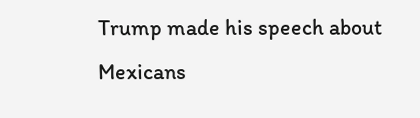Trump made his speech about Mexicans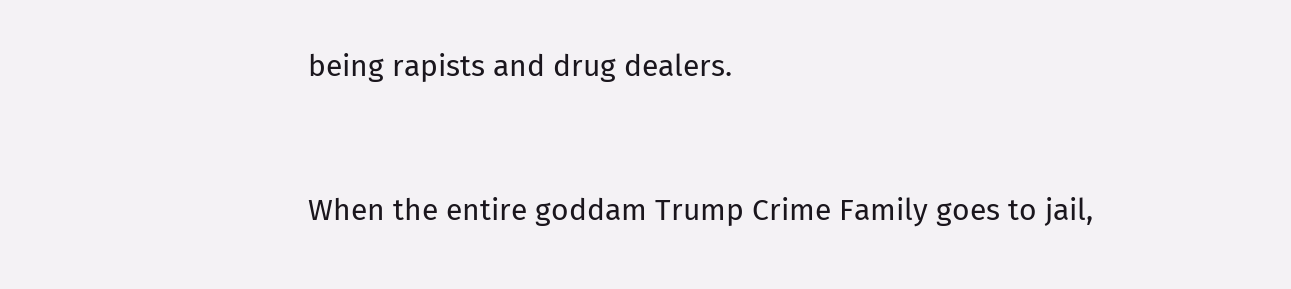being rapists and drug dealers.


When the entire goddam Trump Crime Family goes to jail,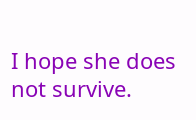I hope she does not survive.